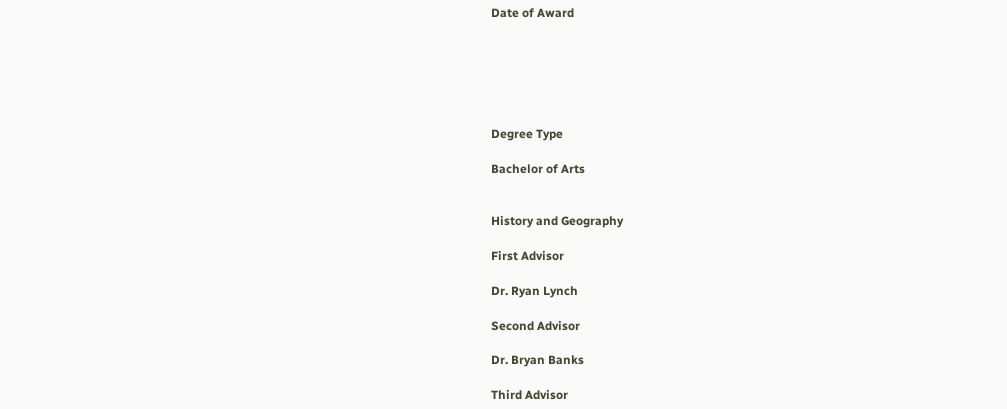Date of Award






Degree Type

Bachelor of Arts


History and Geography

First Advisor

Dr. Ryan Lynch

Second Advisor

Dr. Bryan Banks

Third Advisor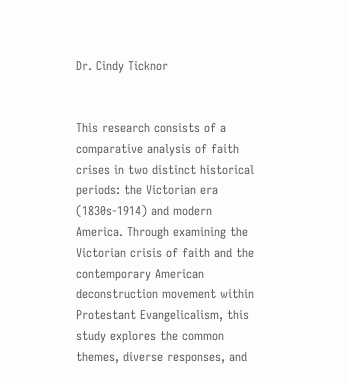Dr. Cindy Ticknor


This research consists of a comparative analysis of faith crises in two distinct historical periods: the Victorian era (1830s-1914) and modern America. Through examining the Victorian crisis of faith and the contemporary American deconstruction movement within Protestant Evangelicalism, this study explores the common themes, diverse responses, and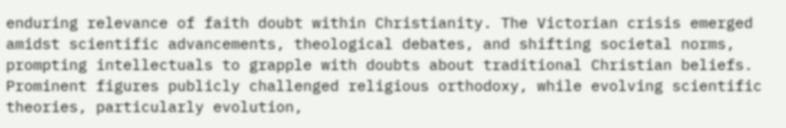enduring relevance of faith doubt within Christianity. The Victorian crisis emerged amidst scientific advancements, theological debates, and shifting societal norms, prompting intellectuals to grapple with doubts about traditional Christian beliefs. Prominent figures publicly challenged religious orthodoxy, while evolving scientific theories, particularly evolution,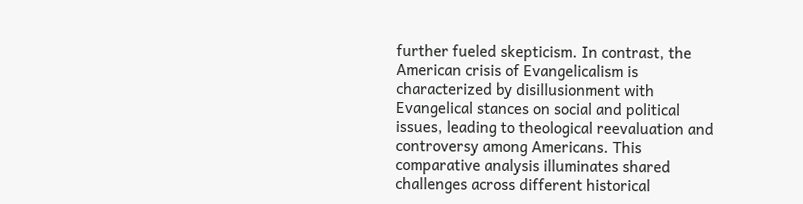further fueled skepticism. In contrast, the American crisis of Evangelicalism is characterized by disillusionment with Evangelical stances on social and political issues, leading to theological reevaluation and controversy among Americans. This comparative analysis illuminates shared challenges across different historical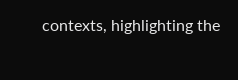contexts, highlighting the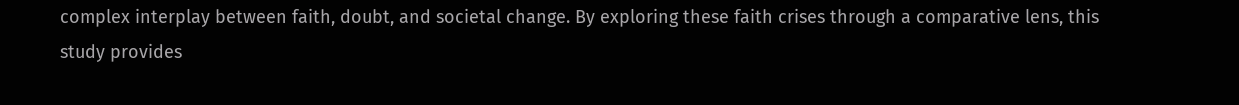complex interplay between faith, doubt, and societal change. By exploring these faith crises through a comparative lens, this study provides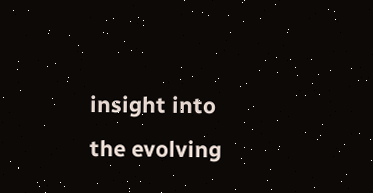insight into the evolving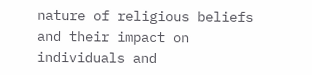nature of religious beliefs and their impact on individuals and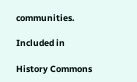communities.

Included in

History Commons